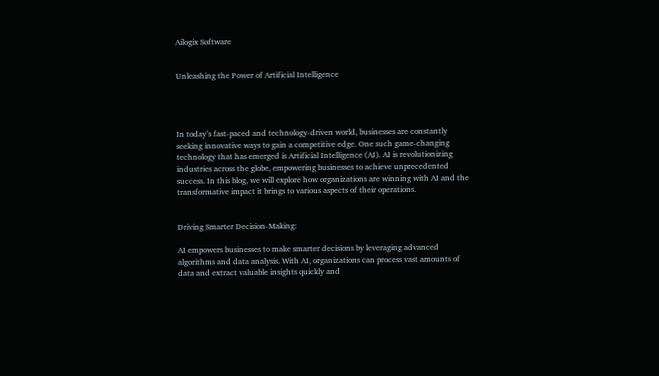Ailogix Software


Unleashing the Power of Artificial Intelligence




In today’s fast-paced and technology-driven world, businesses are constantly seeking innovative ways to gain a competitive edge. One such game-changing technology that has emerged is Artificial Intelligence (AI). AI is revolutionizing industries across the globe, empowering businesses to achieve unprecedented success. In this blog, we will explore how organizations are winning with AI and the transformative impact it brings to various aspects of their operations.


Driving Smarter Decision-Making:

AI empowers businesses to make smarter decisions by leveraging advanced algorithms and data analysis. With AI, organizations can process vast amounts of data and extract valuable insights quickly and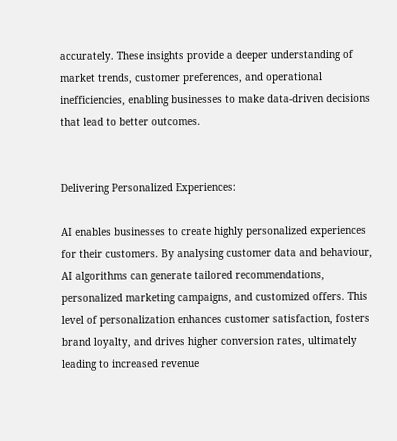accurately. These insights provide a deeper understanding of market trends, customer preferences, and operational inefficiencies, enabling businesses to make data-driven decisions that lead to better outcomes.


Delivering Personalized Experiences:

AI enables businesses to create highly personalized experiences for their customers. By analysing customer data and behaviour, AI algorithms can generate tailored recommendations, personalized marketing campaigns, and customized offers. This level of personalization enhances customer satisfaction, fosters brand loyalty, and drives higher conversion rates, ultimately leading to increased revenue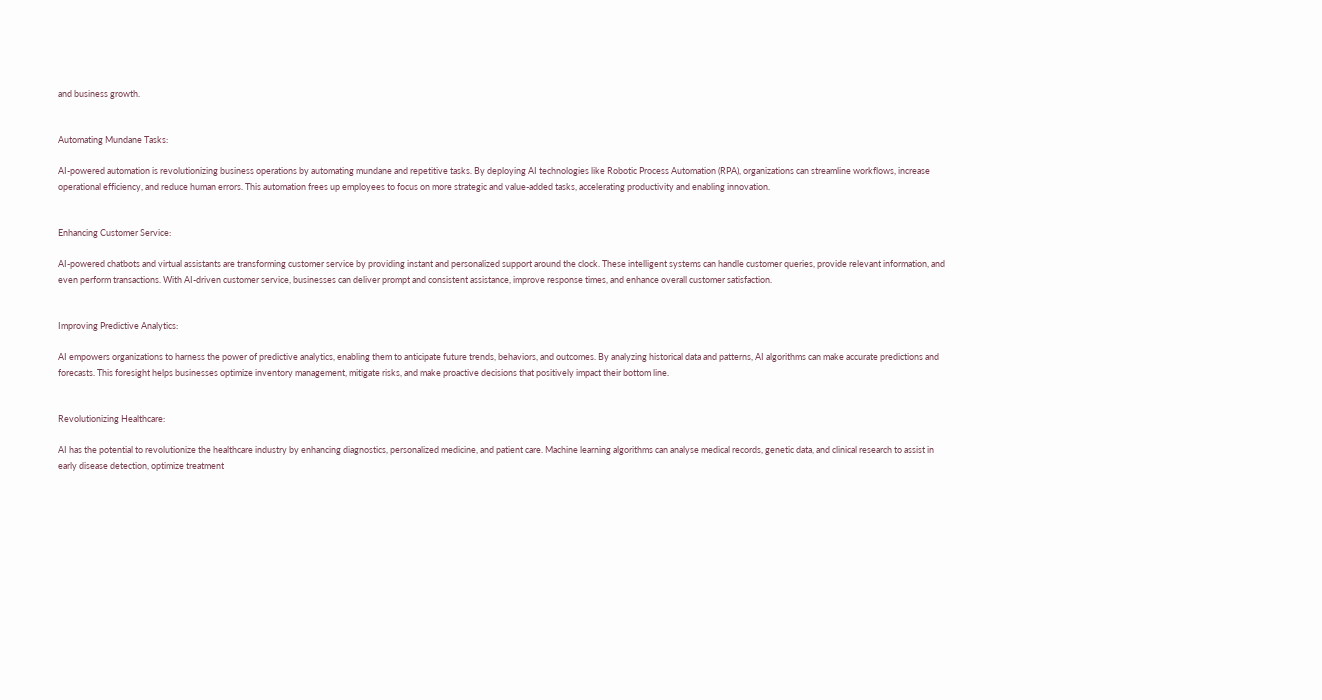and business growth.


Automating Mundane Tasks:

AI-powered automation is revolutionizing business operations by automating mundane and repetitive tasks. By deploying AI technologies like Robotic Process Automation (RPA), organizations can streamline workflows, increase operational efficiency, and reduce human errors. This automation frees up employees to focus on more strategic and value-added tasks, accelerating productivity and enabling innovation.


Enhancing Customer Service:

AI-powered chatbots and virtual assistants are transforming customer service by providing instant and personalized support around the clock. These intelligent systems can handle customer queries, provide relevant information, and even perform transactions. With AI-driven customer service, businesses can deliver prompt and consistent assistance, improve response times, and enhance overall customer satisfaction.


Improving Predictive Analytics:

AI empowers organizations to harness the power of predictive analytics, enabling them to anticipate future trends, behaviors, and outcomes. By analyzing historical data and patterns, AI algorithms can make accurate predictions and forecasts. This foresight helps businesses optimize inventory management, mitigate risks, and make proactive decisions that positively impact their bottom line.


Revolutionizing Healthcare:

AI has the potential to revolutionize the healthcare industry by enhancing diagnostics, personalized medicine, and patient care. Machine learning algorithms can analyse medical records, genetic data, and clinical research to assist in early disease detection, optimize treatment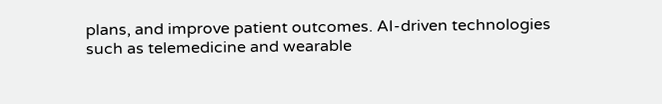plans, and improve patient outcomes. AI-driven technologies such as telemedicine and wearable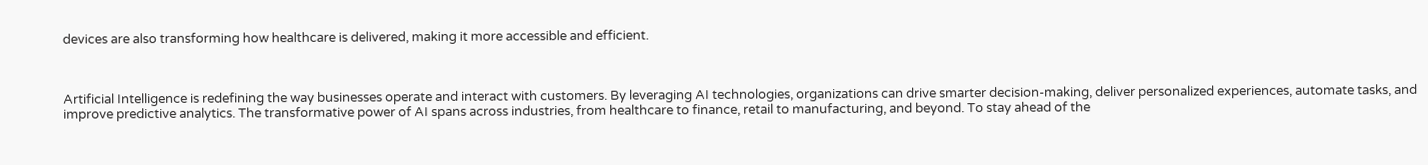devices are also transforming how healthcare is delivered, making it more accessible and efficient.



Artificial Intelligence is redefining the way businesses operate and interact with customers. By leveraging AI technologies, organizations can drive smarter decision-making, deliver personalized experiences, automate tasks, and improve predictive analytics. The transformative power of AI spans across industries, from healthcare to finance, retail to manufacturing, and beyond. To stay ahead of the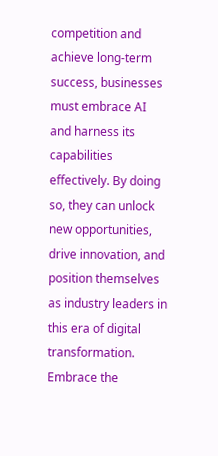competition and achieve long-term success, businesses must embrace AI and harness its capabilities effectively. By doing so, they can unlock new opportunities, drive innovation, and position themselves as industry leaders in this era of digital transformation. Embrace the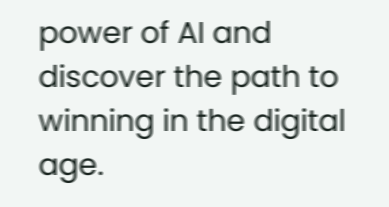power of AI and discover the path to winning in the digital age.